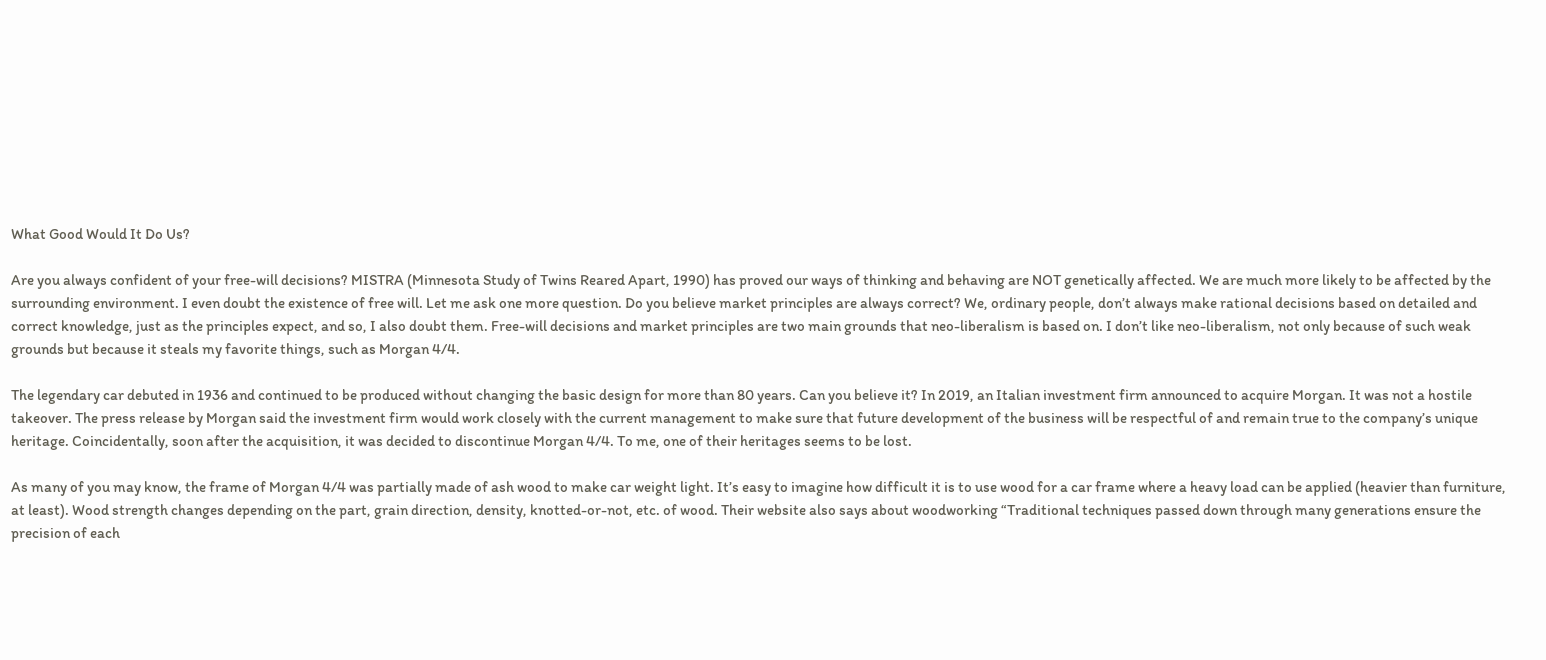What Good Would It Do Us?

Are you always confident of your free-will decisions? MISTRA (Minnesota Study of Twins Reared Apart, 1990) has proved our ways of thinking and behaving are NOT genetically affected. We are much more likely to be affected by the surrounding environment. I even doubt the existence of free will. Let me ask one more question. Do you believe market principles are always correct? We, ordinary people, don’t always make rational decisions based on detailed and correct knowledge, just as the principles expect, and so, I also doubt them. Free-will decisions and market principles are two main grounds that neo-liberalism is based on. I don’t like neo-liberalism, not only because of such weak grounds but because it steals my favorite things, such as Morgan 4/4.

The legendary car debuted in 1936 and continued to be produced without changing the basic design for more than 80 years. Can you believe it? In 2019, an Italian investment firm announced to acquire Morgan. It was not a hostile takeover. The press release by Morgan said the investment firm would work closely with the current management to make sure that future development of the business will be respectful of and remain true to the company’s unique heritage. Coincidentally, soon after the acquisition, it was decided to discontinue Morgan 4/4. To me, one of their heritages seems to be lost.

As many of you may know, the frame of Morgan 4/4 was partially made of ash wood to make car weight light. It’s easy to imagine how difficult it is to use wood for a car frame where a heavy load can be applied (heavier than furniture, at least). Wood strength changes depending on the part, grain direction, density, knotted-or-not, etc. of wood. Their website also says about woodworking “Traditional techniques passed down through many generations ensure the precision of each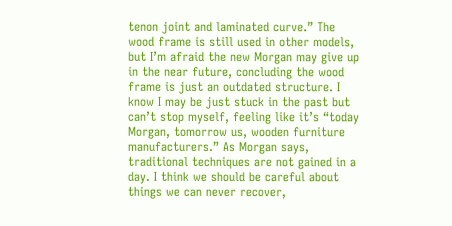tenon joint and laminated curve.” The wood frame is still used in other models, but I’m afraid the new Morgan may give up in the near future, concluding the wood frame is just an outdated structure. I know I may be just stuck in the past but can’t stop myself, feeling like it’s “today Morgan, tomorrow us, wooden furniture manufacturers.” As Morgan says, traditional techniques are not gained in a day. I think we should be careful about things we can never recover,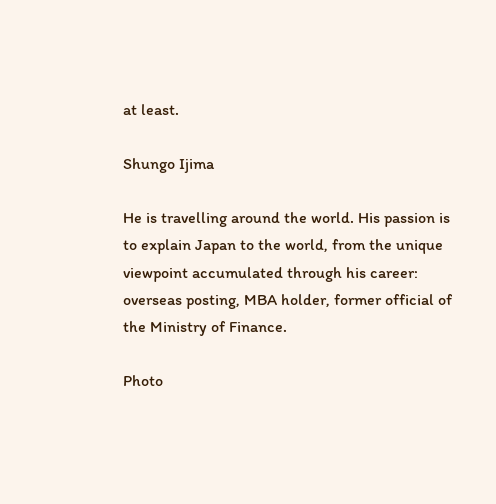at least.

Shungo Ijima

He is travelling around the world. His passion is to explain Japan to the world, from the unique viewpoint accumulated through his career: overseas posting, MBA holder, former official of the Ministry of Finance.

Photo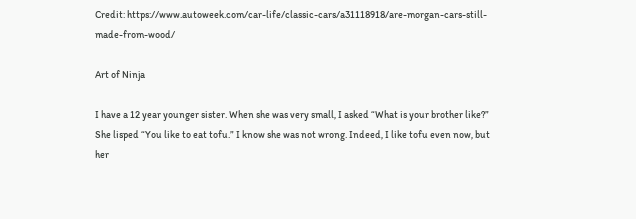Credit: https://www.autoweek.com/car-life/classic-cars/a31118918/are-morgan-cars-still-made-from-wood/

Art of Ninja

I have a 12 year younger sister. When she was very small, I asked “What is your brother like?” She lisped “You like to eat tofu.” I know she was not wrong. Indeed, I like tofu even now, but her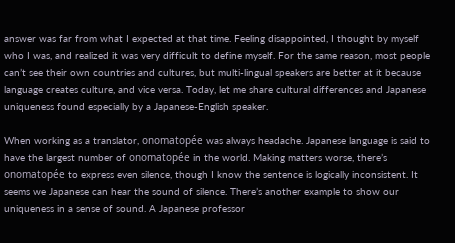answer was far from what I expected at that time. Feeling disappointed, I thought by myself who I was, and realized it was very difficult to define myself. For the same reason, most people can’t see their own countries and cultures, but multi-lingual speakers are better at it because language creates culture, and vice versa. Today, let me share cultural differences and Japanese uniqueness found especially by a Japanese-English speaker.

When working as a translator, onomatopée was always headache. Japanese language is said to have the largest number of onomatopée in the world. Making matters worse, there’s onomatopée to express even silence, though I know the sentence is logically inconsistent. It seems we Japanese can hear the sound of silence. There’s another example to show our uniqueness in a sense of sound. A Japanese professor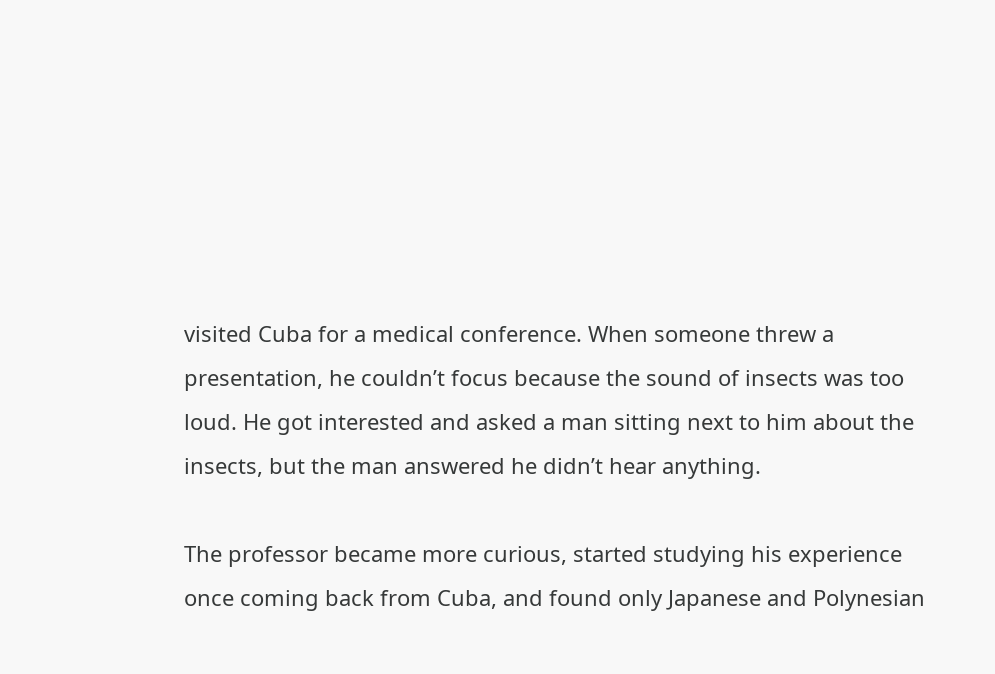visited Cuba for a medical conference. When someone threw a presentation, he couldn’t focus because the sound of insects was too loud. He got interested and asked a man sitting next to him about the insects, but the man answered he didn’t hear anything.

The professor became more curious, started studying his experience once coming back from Cuba, and found only Japanese and Polynesian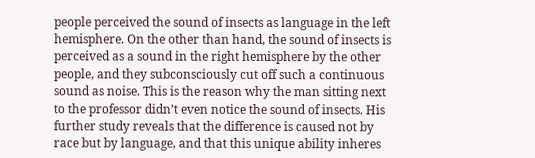people perceived the sound of insects as language in the left hemisphere. On the other than hand, the sound of insects is perceived as a sound in the right hemisphere by the other people, and they subconsciously cut off such a continuous sound as noise. This is the reason why the man sitting next to the professor didn’t even notice the sound of insects. His further study reveals that the difference is caused not by race but by language, and that this unique ability inheres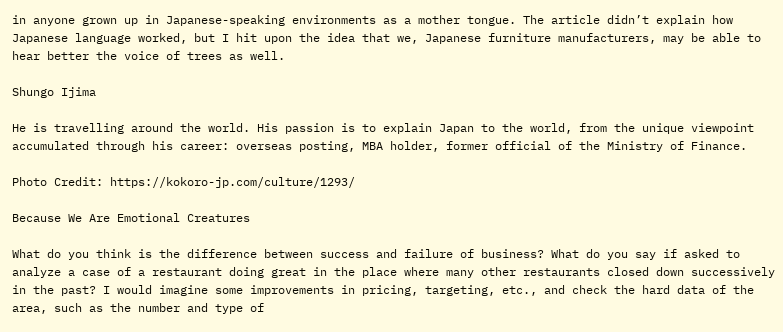in anyone grown up in Japanese-speaking environments as a mother tongue. The article didn’t explain how Japanese language worked, but I hit upon the idea that we, Japanese furniture manufacturers, may be able to hear better the voice of trees as well.

Shungo Ijima

He is travelling around the world. His passion is to explain Japan to the world, from the unique viewpoint accumulated through his career: overseas posting, MBA holder, former official of the Ministry of Finance.

Photo Credit: https://kokoro-jp.com/culture/1293/

Because We Are Emotional Creatures

What do you think is the difference between success and failure of business? What do you say if asked to analyze a case of a restaurant doing great in the place where many other restaurants closed down successively in the past? I would imagine some improvements in pricing, targeting, etc., and check the hard data of the area, such as the number and type of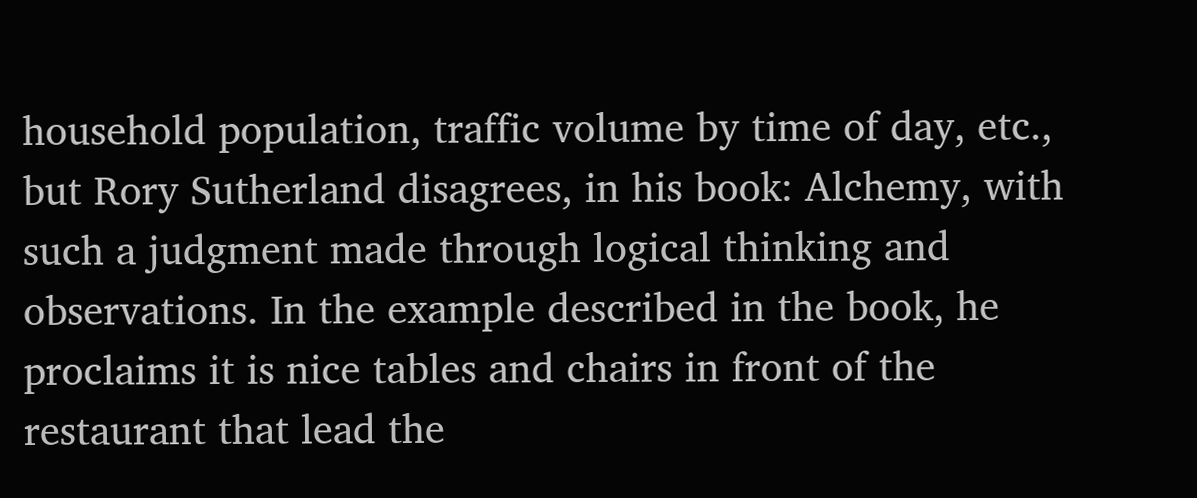household population, traffic volume by time of day, etc., but Rory Sutherland disagrees, in his book: Alchemy, with such a judgment made through logical thinking and observations. In the example described in the book, he proclaims it is nice tables and chairs in front of the restaurant that lead the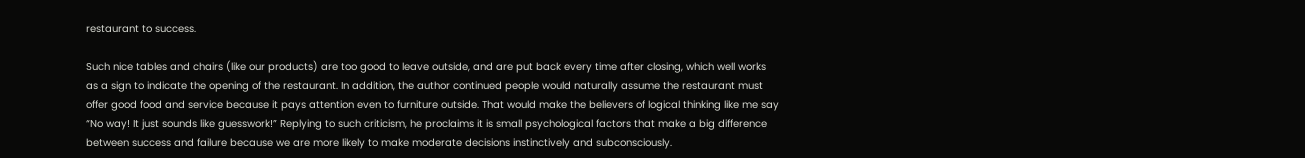restaurant to success.

Such nice tables and chairs (like our products) are too good to leave outside, and are put back every time after closing, which well works as a sign to indicate the opening of the restaurant. In addition, the author continued people would naturally assume the restaurant must offer good food and service because it pays attention even to furniture outside. That would make the believers of logical thinking like me say “No way! It just sounds like guesswork!” Replying to such criticism, he proclaims it is small psychological factors that make a big difference between success and failure because we are more likely to make moderate decisions instinctively and subconsciously.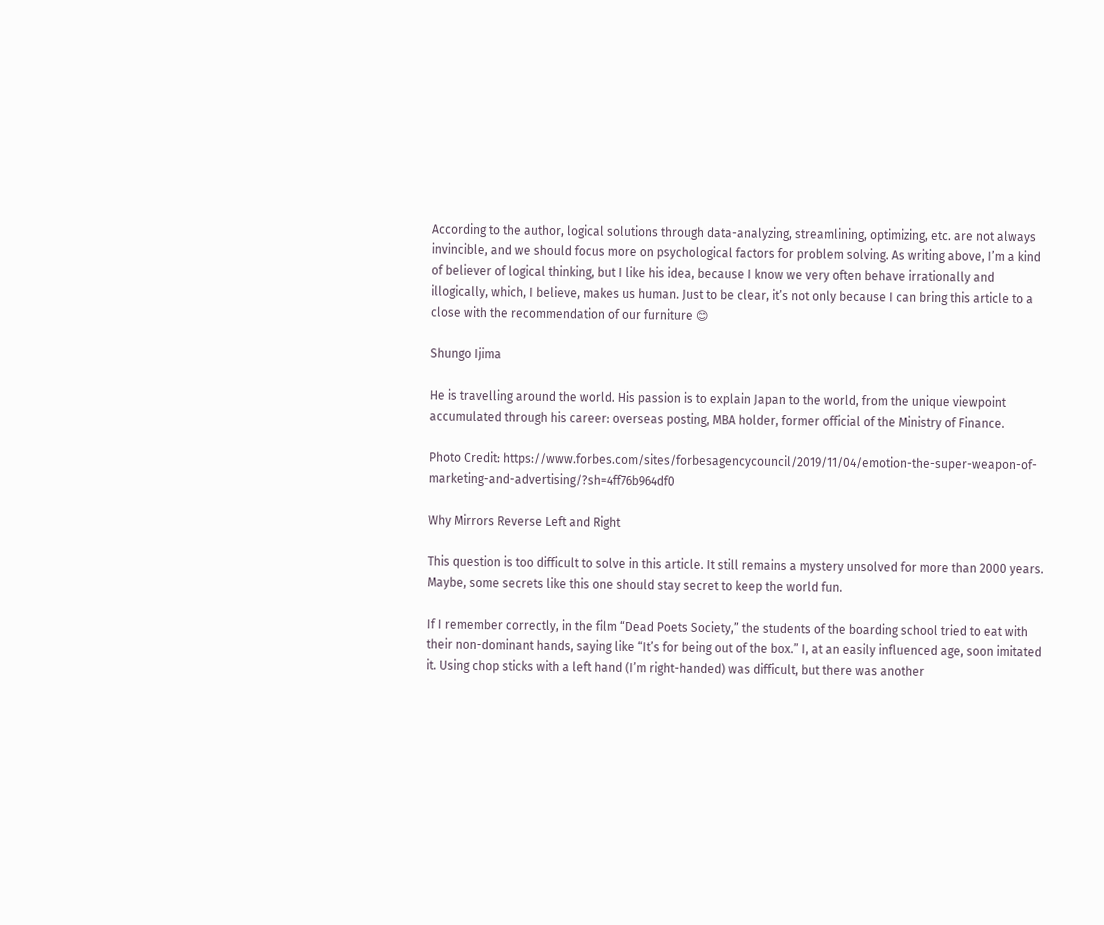According to the author, logical solutions through data-analyzing, streamlining, optimizing, etc. are not always invincible, and we should focus more on psychological factors for problem solving. As writing above, I’m a kind of believer of logical thinking, but I like his idea, because I know we very often behave irrationally and illogically, which, I believe, makes us human. Just to be clear, it’s not only because I can bring this article to a close with the recommendation of our furniture 😊

Shungo Ijima

He is travelling around the world. His passion is to explain Japan to the world, from the unique viewpoint accumulated through his career: overseas posting, MBA holder, former official of the Ministry of Finance.

Photo Credit: https://www.forbes.com/sites/forbesagencycouncil/2019/11/04/emotion-the-super-weapon-of-marketing-and-advertising/?sh=4ff76b964df0

Why Mirrors Reverse Left and Right

This question is too difficult to solve in this article. It still remains a mystery unsolved for more than 2000 years. Maybe, some secrets like this one should stay secret to keep the world fun.

If I remember correctly, in the film “Dead Poets Society,” the students of the boarding school tried to eat with their non-dominant hands, saying like “It’s for being out of the box.” I, at an easily influenced age, soon imitated it. Using chop sticks with a left hand (I’m right-handed) was difficult, but there was another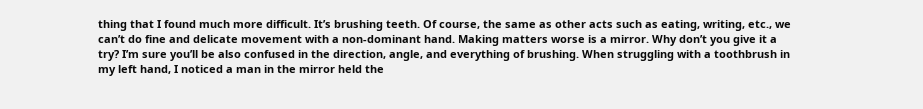thing that I found much more difficult. It’s brushing teeth. Of course, the same as other acts such as eating, writing, etc., we can’t do fine and delicate movement with a non-dominant hand. Making matters worse is a mirror. Why don’t you give it a try? I’m sure you’ll be also confused in the direction, angle, and everything of brushing. When struggling with a toothbrush in my left hand, I noticed a man in the mirror held the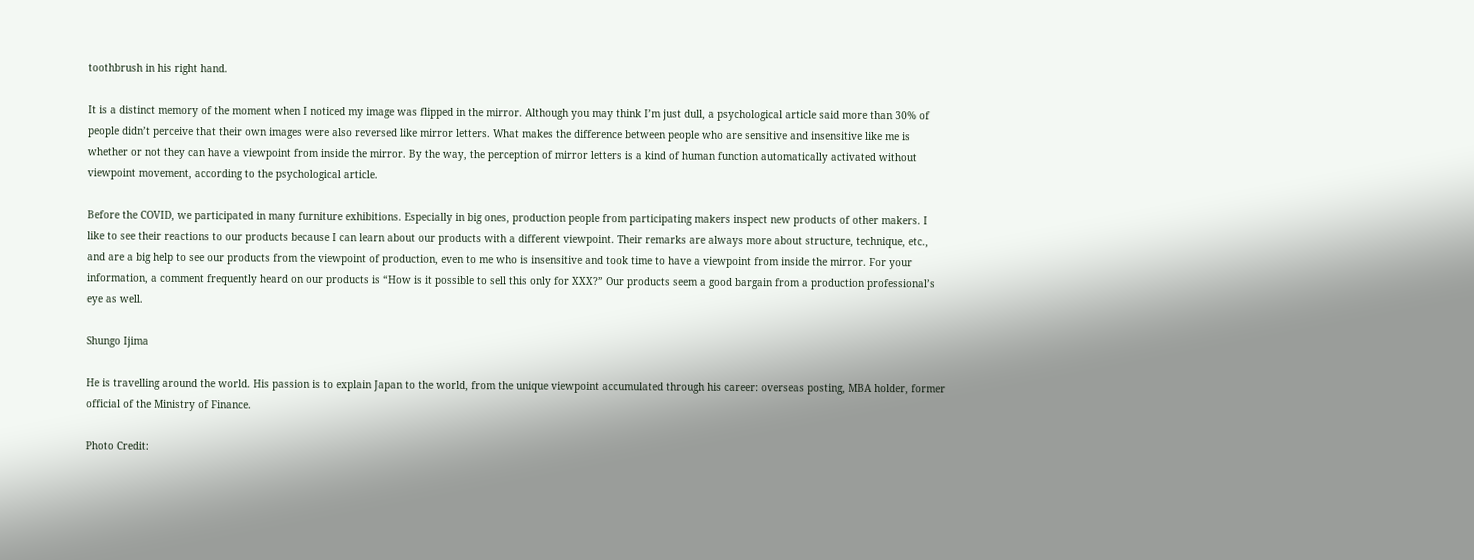toothbrush in his right hand.

It is a distinct memory of the moment when I noticed my image was flipped in the mirror. Although you may think I’m just dull, a psychological article said more than 30% of people didn’t perceive that their own images were also reversed like mirror letters. What makes the difference between people who are sensitive and insensitive like me is whether or not they can have a viewpoint from inside the mirror. By the way, the perception of mirror letters is a kind of human function automatically activated without viewpoint movement, according to the psychological article.

Before the COVID, we participated in many furniture exhibitions. Especially in big ones, production people from participating makers inspect new products of other makers. I like to see their reactions to our products because I can learn about our products with a different viewpoint. Their remarks are always more about structure, technique, etc., and are a big help to see our products from the viewpoint of production, even to me who is insensitive and took time to have a viewpoint from inside the mirror. For your information, a comment frequently heard on our products is “How is it possible to sell this only for XXX?” Our products seem a good bargain from a production professional’s eye as well.

Shungo Ijima

He is travelling around the world. His passion is to explain Japan to the world, from the unique viewpoint accumulated through his career: overseas posting, MBA holder, former official of the Ministry of Finance.

Photo Credit: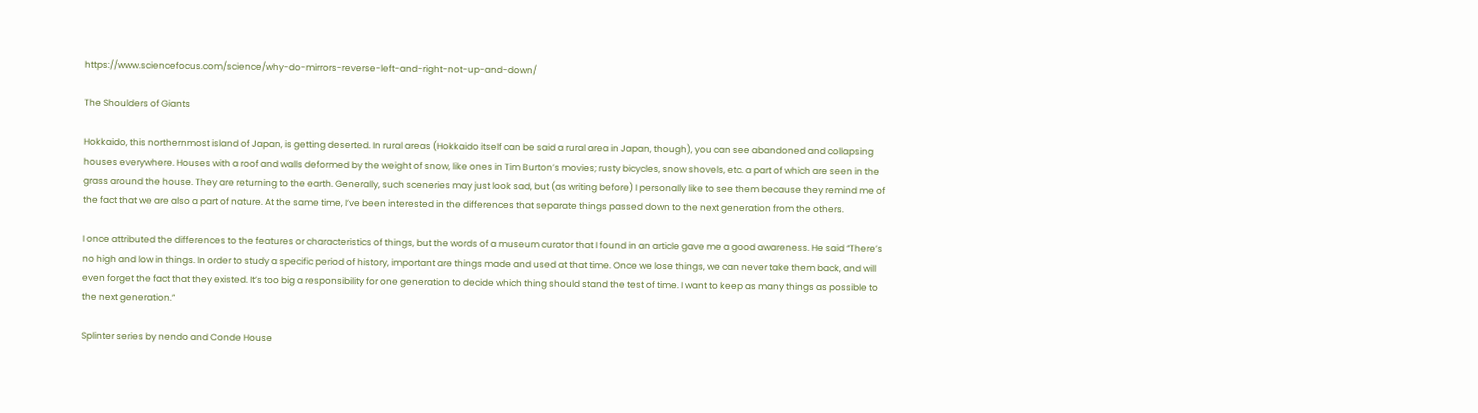https://www.sciencefocus.com/science/why-do-mirrors-reverse-left-and-right-not-up-and-down/

The Shoulders of Giants

Hokkaido, this northernmost island of Japan, is getting deserted. In rural areas (Hokkaido itself can be said a rural area in Japan, though), you can see abandoned and collapsing houses everywhere. Houses with a roof and walls deformed by the weight of snow, like ones in Tim Burton’s movies; rusty bicycles, snow shovels, etc. a part of which are seen in the grass around the house. They are returning to the earth. Generally, such sceneries may just look sad, but (as writing before) I personally like to see them because they remind me of the fact that we are also a part of nature. At the same time, I’ve been interested in the differences that separate things passed down to the next generation from the others.

I once attributed the differences to the features or characteristics of things, but the words of a museum curator that I found in an article gave me a good awareness. He said “There’s no high and low in things. In order to study a specific period of history, important are things made and used at that time. Once we lose things, we can never take them back, and will even forget the fact that they existed. It’s too big a responsibility for one generation to decide which thing should stand the test of time. I want to keep as many things as possible to the next generation.”

Splinter series by nendo and Conde House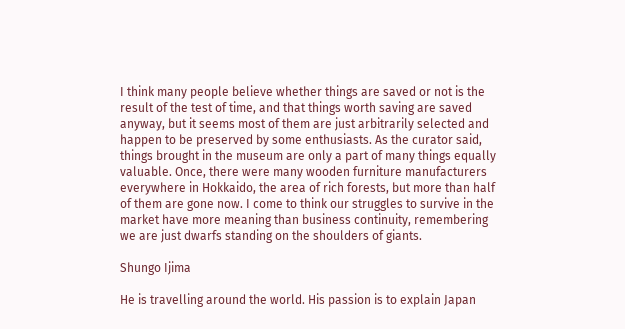I think many people believe whether things are saved or not is the result of the test of time, and that things worth saving are saved anyway, but it seems most of them are just arbitrarily selected and happen to be preserved by some enthusiasts. As the curator said, things brought in the museum are only a part of many things equally valuable. Once, there were many wooden furniture manufacturers everywhere in Hokkaido, the area of rich forests, but more than half of them are gone now. I come to think our struggles to survive in the market have more meaning than business continuity, remembering we are just dwarfs standing on the shoulders of giants.

Shungo Ijima

He is travelling around the world. His passion is to explain Japan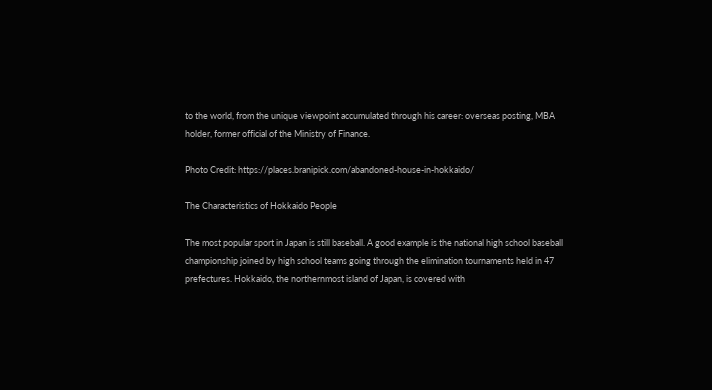to the world, from the unique viewpoint accumulated through his career: overseas posting, MBA holder, former official of the Ministry of Finance.

Photo Credit: https://places.branipick.com/abandoned-house-in-hokkaido/

The Characteristics of Hokkaido People

The most popular sport in Japan is still baseball. A good example is the national high school baseball championship joined by high school teams going through the elimination tournaments held in 47 prefectures. Hokkaido, the northernmost island of Japan, is covered with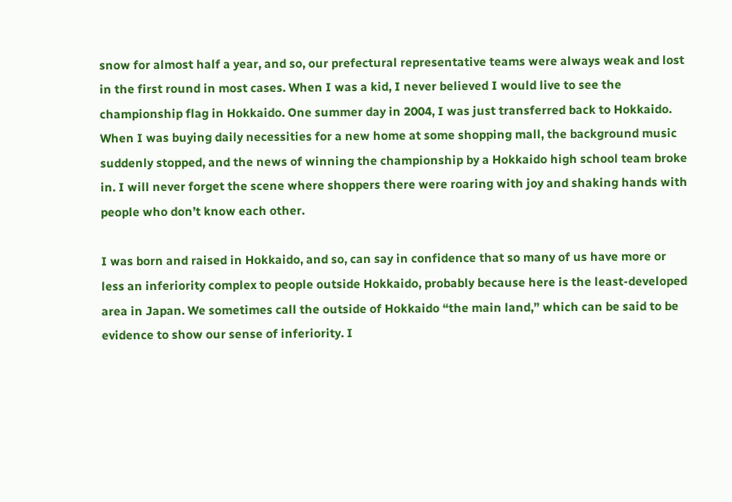snow for almost half a year, and so, our prefectural representative teams were always weak and lost in the first round in most cases. When I was a kid, I never believed I would live to see the championship flag in Hokkaido. One summer day in 2004, I was just transferred back to Hokkaido. When I was buying daily necessities for a new home at some shopping mall, the background music suddenly stopped, and the news of winning the championship by a Hokkaido high school team broke in. I will never forget the scene where shoppers there were roaring with joy and shaking hands with people who don’t know each other.

I was born and raised in Hokkaido, and so, can say in confidence that so many of us have more or less an inferiority complex to people outside Hokkaido, probably because here is the least-developed area in Japan. We sometimes call the outside of Hokkaido “the main land,” which can be said to be evidence to show our sense of inferiority. I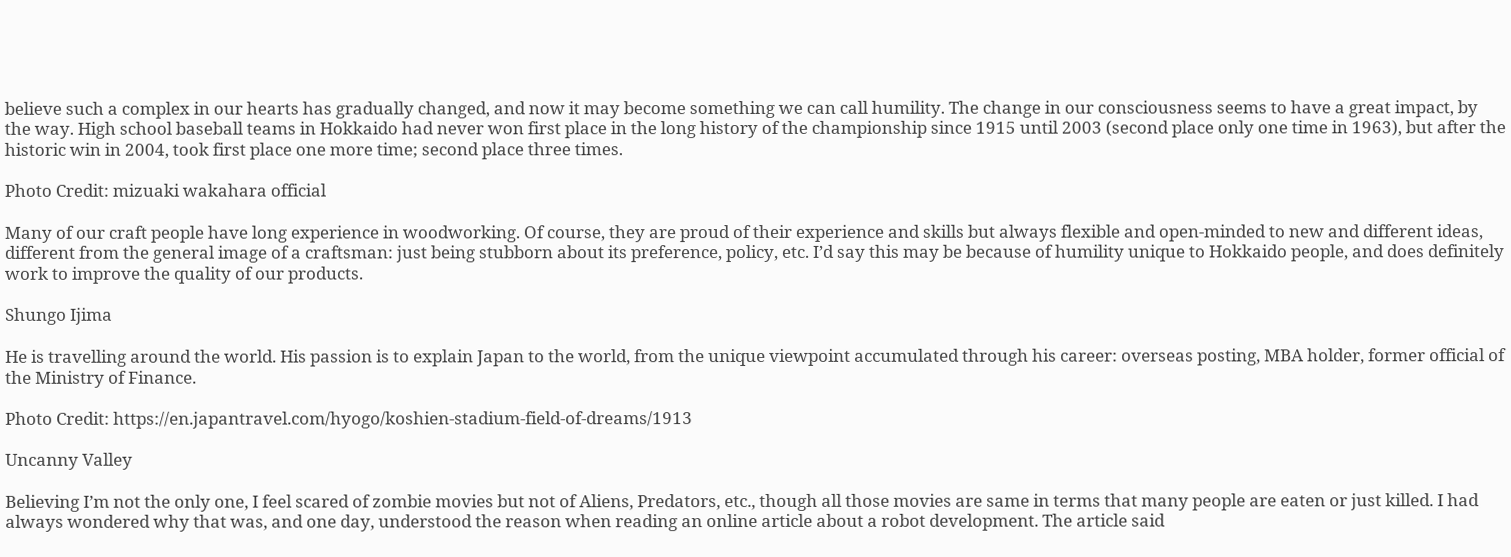believe such a complex in our hearts has gradually changed, and now it may become something we can call humility. The change in our consciousness seems to have a great impact, by the way. High school baseball teams in Hokkaido had never won first place in the long history of the championship since 1915 until 2003 (second place only one time in 1963), but after the historic win in 2004, took first place one more time; second place three times.

Photo Credit: mizuaki wakahara official

Many of our craft people have long experience in woodworking. Of course, they are proud of their experience and skills but always flexible and open-minded to new and different ideas, different from the general image of a craftsman: just being stubborn about its preference, policy, etc. I’d say this may be because of humility unique to Hokkaido people, and does definitely work to improve the quality of our products.

Shungo Ijima

He is travelling around the world. His passion is to explain Japan to the world, from the unique viewpoint accumulated through his career: overseas posting, MBA holder, former official of the Ministry of Finance.

Photo Credit: https://en.japantravel.com/hyogo/koshien-stadium-field-of-dreams/1913

Uncanny Valley

Believing I’m not the only one, I feel scared of zombie movies but not of Aliens, Predators, etc., though all those movies are same in terms that many people are eaten or just killed. I had always wondered why that was, and one day, understood the reason when reading an online article about a robot development. The article said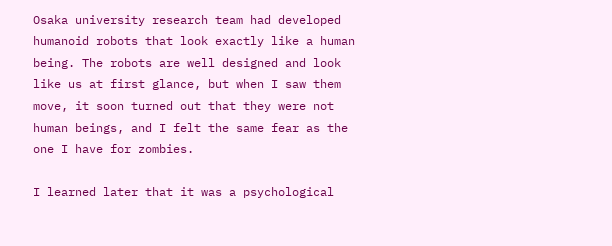Osaka university research team had developed humanoid robots that look exactly like a human being. The robots are well designed and look like us at first glance, but when I saw them move, it soon turned out that they were not human beings, and I felt the same fear as the one I have for zombies.

I learned later that it was a psychological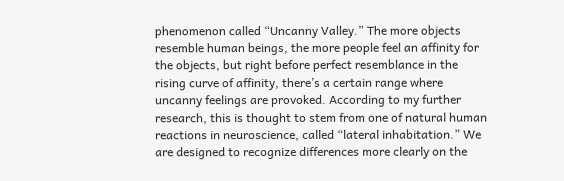phenomenon called “Uncanny Valley.” The more objects resemble human beings, the more people feel an affinity for the objects, but right before perfect resemblance in the rising curve of affinity, there’s a certain range where uncanny feelings are provoked. According to my further research, this is thought to stem from one of natural human reactions in neuroscience, called “lateral inhabitation.” We are designed to recognize differences more clearly on the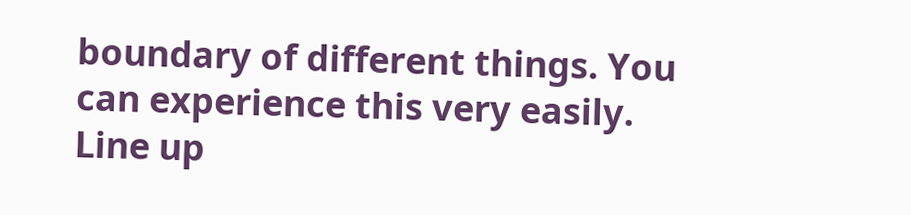boundary of different things. You can experience this very easily. Line up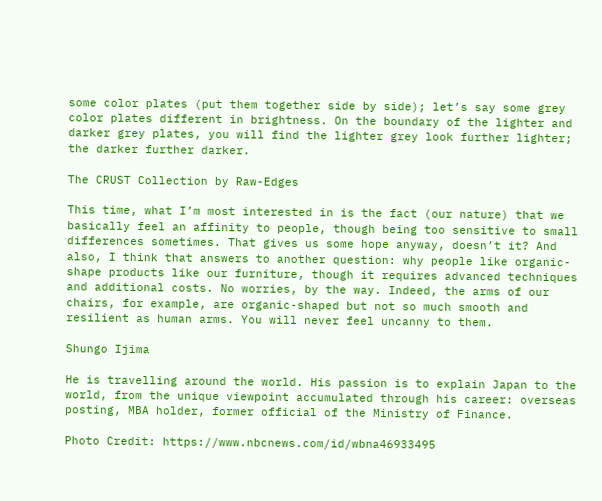some color plates (put them together side by side); let’s say some grey color plates different in brightness. On the boundary of the lighter and darker grey plates, you will find the lighter grey look further lighter; the darker further darker.

The CRUST Collection by Raw-Edges

This time, what I’m most interested in is the fact (our nature) that we basically feel an affinity to people, though being too sensitive to small differences sometimes. That gives us some hope anyway, doesn’t it? And also, I think that answers to another question: why people like organic-shape products like our furniture, though it requires advanced techniques and additional costs. No worries, by the way. Indeed, the arms of our chairs, for example, are organic-shaped but not so much smooth and resilient as human arms. You will never feel uncanny to them.

Shungo Ijima

He is travelling around the world. His passion is to explain Japan to the world, from the unique viewpoint accumulated through his career: overseas posting, MBA holder, former official of the Ministry of Finance.

Photo Credit: https://www.nbcnews.com/id/wbna46933495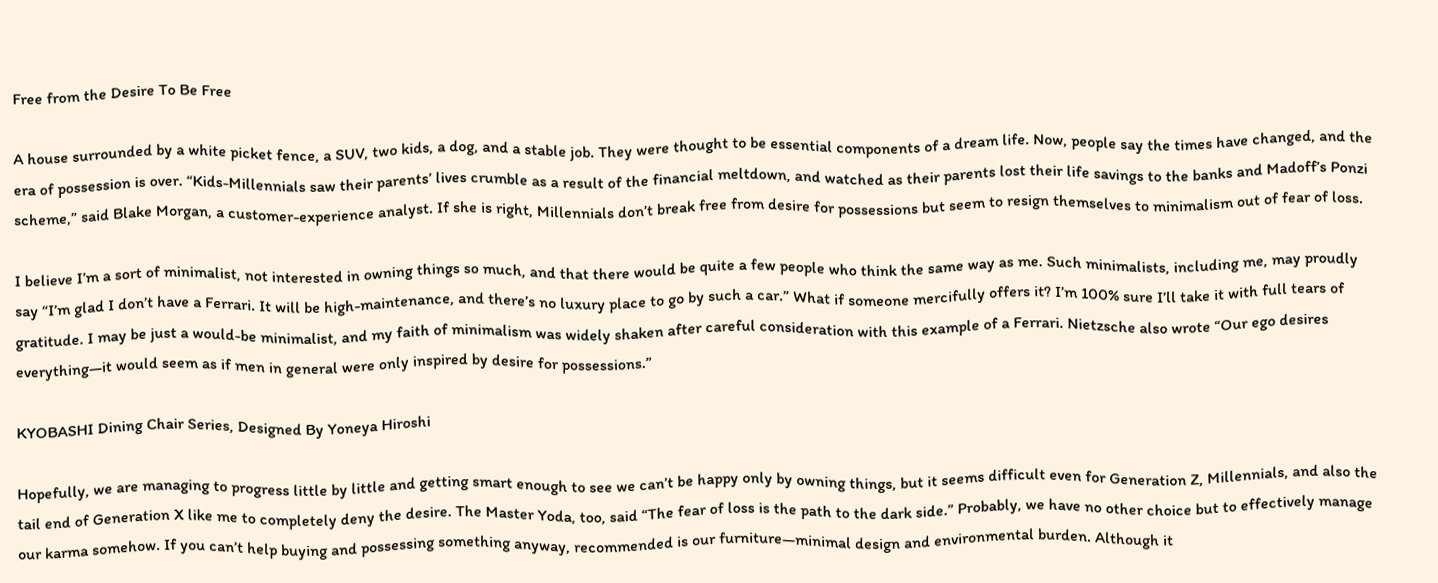Free from the Desire To Be Free

A house surrounded by a white picket fence, a SUV, two kids, a dog, and a stable job. They were thought to be essential components of a dream life. Now, people say the times have changed, and the era of possession is over. “Kids-Millennials saw their parents’ lives crumble as a result of the financial meltdown, and watched as their parents lost their life savings to the banks and Madoff’s Ponzi scheme,” said Blake Morgan, a customer-experience analyst. If she is right, Millennials don’t break free from desire for possessions but seem to resign themselves to minimalism out of fear of loss.

I believe I’m a sort of minimalist, not interested in owning things so much, and that there would be quite a few people who think the same way as me. Such minimalists, including me, may proudly say “I’m glad I don’t have a Ferrari. It will be high-maintenance, and there’s no luxury place to go by such a car.” What if someone mercifully offers it? I’m 100% sure I’ll take it with full tears of gratitude. I may be just a would-be minimalist, and my faith of minimalism was widely shaken after careful consideration with this example of a Ferrari. Nietzsche also wrote “Our ego desires everything—it would seem as if men in general were only inspired by desire for possessions.”

KYOBASHI Dining Chair Series, Designed By Yoneya Hiroshi

Hopefully, we are managing to progress little by little and getting smart enough to see we can’t be happy only by owning things, but it seems difficult even for Generation Z, Millennials, and also the tail end of Generation X like me to completely deny the desire. The Master Yoda, too, said “The fear of loss is the path to the dark side.” Probably, we have no other choice but to effectively manage our karma somehow. If you can’t help buying and possessing something anyway, recommended is our furniture—minimal design and environmental burden. Although it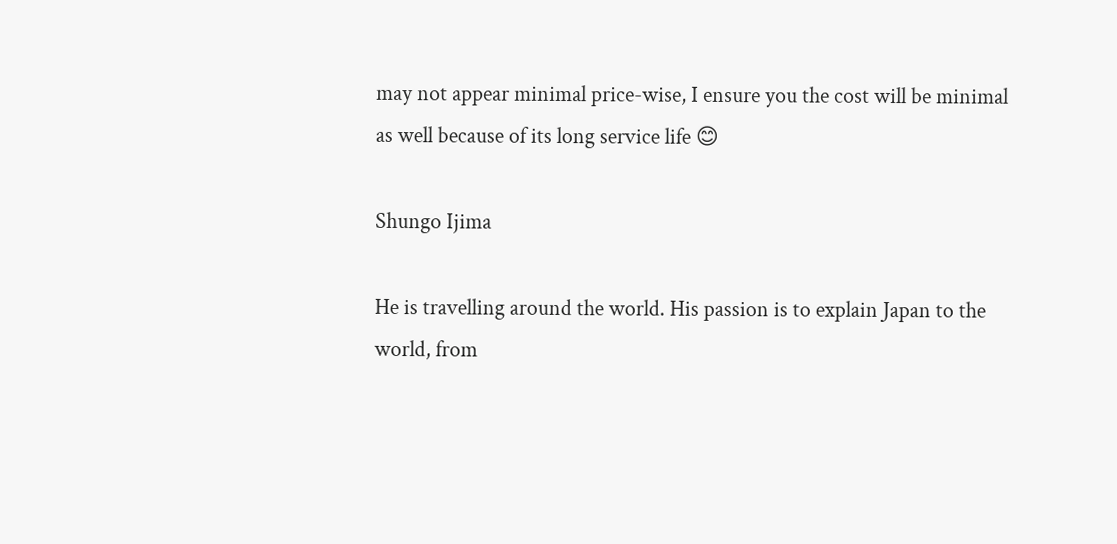may not appear minimal price-wise, I ensure you the cost will be minimal as well because of its long service life 😊

Shungo Ijima

He is travelling around the world. His passion is to explain Japan to the world, from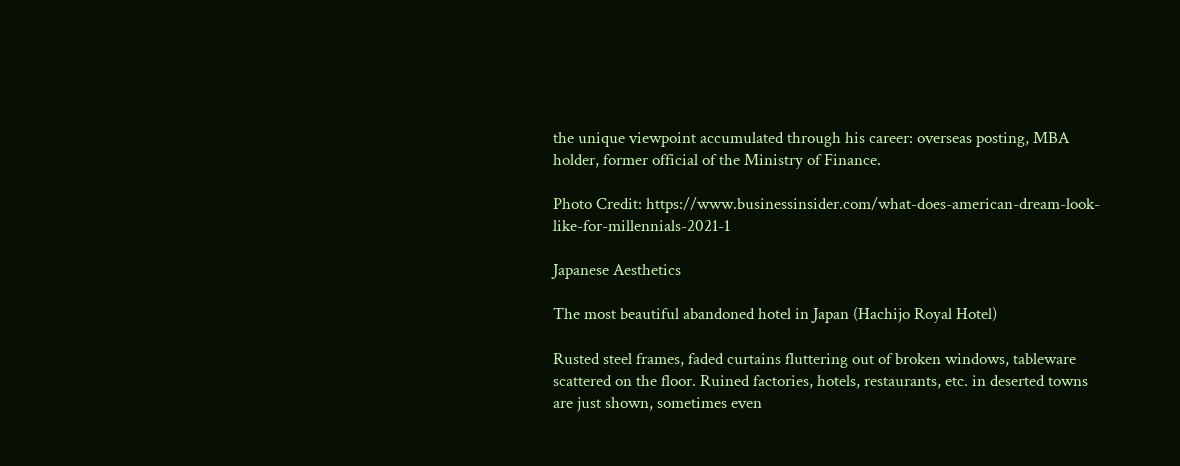the unique viewpoint accumulated through his career: overseas posting, MBA holder, former official of the Ministry of Finance.

Photo Credit: https://www.businessinsider.com/what-does-american-dream-look-like-for-millennials-2021-1

Japanese Aesthetics

The most beautiful abandoned hotel in Japan (Hachijo Royal Hotel)

Rusted steel frames, faded curtains fluttering out of broken windows, tableware scattered on the floor. Ruined factories, hotels, restaurants, etc. in deserted towns are just shown, sometimes even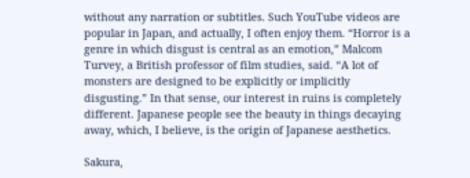without any narration or subtitles. Such YouTube videos are popular in Japan, and actually, I often enjoy them. “Horror is a genre in which disgust is central as an emotion,” Malcom Turvey, a British professor of film studies, said. “A lot of monsters are designed to be explicitly or implicitly disgusting.” In that sense, our interest in ruins is completely different. Japanese people see the beauty in things decaying away, which, I believe, is the origin of Japanese aesthetics.

Sakura,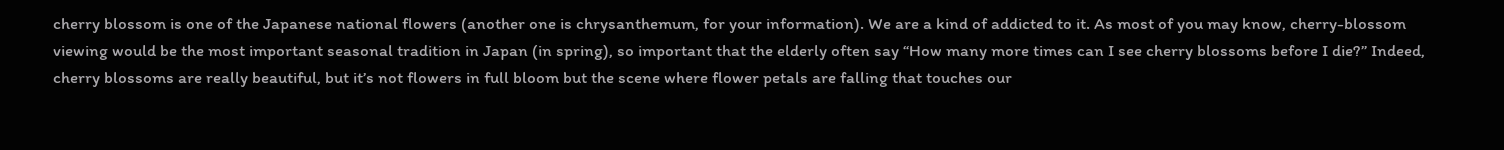cherry blossom is one of the Japanese national flowers (another one is chrysanthemum, for your information). We are a kind of addicted to it. As most of you may know, cherry-blossom viewing would be the most important seasonal tradition in Japan (in spring), so important that the elderly often say “How many more times can I see cherry blossoms before I die?” Indeed, cherry blossoms are really beautiful, but it’s not flowers in full bloom but the scene where flower petals are falling that touches our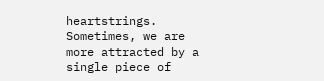heartstrings. Sometimes, we are more attracted by a single piece of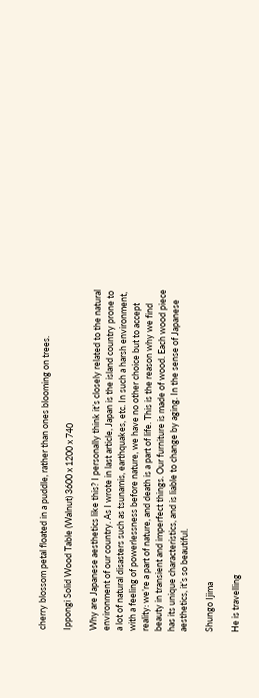cherry blossom petal floated in a puddle, rather than ones blooming on trees.

Ippongi Solid Wood Table (Walnut) 3600 x 1200 x 740

Why are Japanese aesthetics like this? I personally think it’s closely related to the natural environment of our country. As I wrote in last article, Japan is the island country prone to a lot of natural disasters such as tsunamis, earthquakes, etc. In such a harsh environment, with a feeling of powerlessness before nature, we have no other choice but to accept reality: we’re a part of nature, and death is a part of life. This is the reason why we find beauty in transient and imperfect things. Our furniture is made of wood. Each wood piece has its unique characteristics, and is liable to change by aging. In the sense of Japanese aesthetics, it’s so beautiful.

Shungo Ijima

He is travelling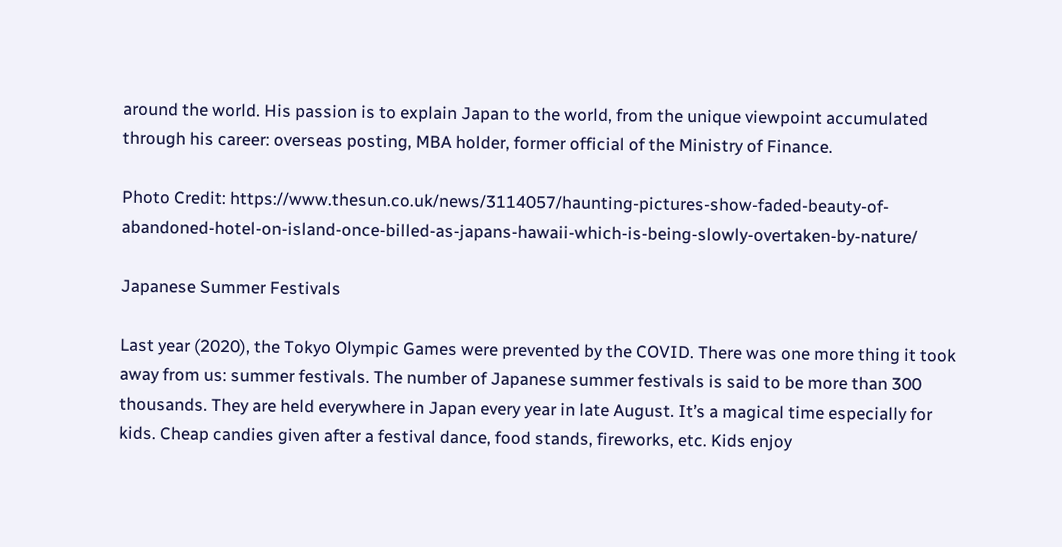around the world. His passion is to explain Japan to the world, from the unique viewpoint accumulated through his career: overseas posting, MBA holder, former official of the Ministry of Finance.

Photo Credit: https://www.thesun.co.uk/news/3114057/haunting-pictures-show-faded-beauty-of-abandoned-hotel-on-island-once-billed-as-japans-hawaii-which-is-being-slowly-overtaken-by-nature/

Japanese Summer Festivals

Last year (2020), the Tokyo Olympic Games were prevented by the COVID. There was one more thing it took away from us: summer festivals. The number of Japanese summer festivals is said to be more than 300 thousands. They are held everywhere in Japan every year in late August. It’s a magical time especially for kids. Cheap candies given after a festival dance, food stands, fireworks, etc. Kids enjoy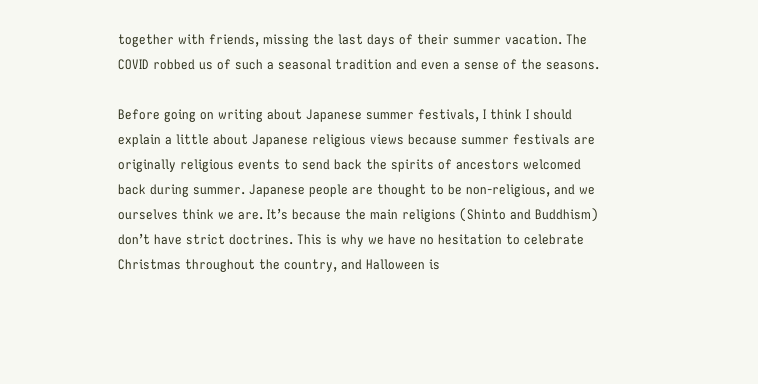together with friends, missing the last days of their summer vacation. The COVID robbed us of such a seasonal tradition and even a sense of the seasons.

Before going on writing about Japanese summer festivals, I think I should explain a little about Japanese religious views because summer festivals are originally religious events to send back the spirits of ancestors welcomed back during summer. Japanese people are thought to be non-religious, and we ourselves think we are. It’s because the main religions (Shinto and Buddhism) don’t have strict doctrines. This is why we have no hesitation to celebrate Christmas throughout the country, and Halloween is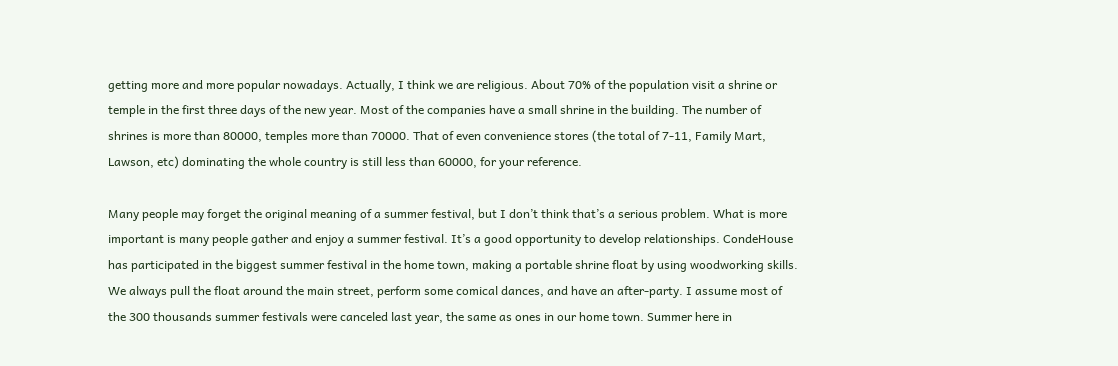getting more and more popular nowadays. Actually, I think we are religious. About 70% of the population visit a shrine or temple in the first three days of the new year. Most of the companies have a small shrine in the building. The number of shrines is more than 80000, temples more than 70000. That of even convenience stores (the total of 7-11, Family Mart, Lawson, etc) dominating the whole country is still less than 60000, for your reference.

Many people may forget the original meaning of a summer festival, but I don’t think that’s a serious problem. What is more important is many people gather and enjoy a summer festival. It’s a good opportunity to develop relationships. CondeHouse has participated in the biggest summer festival in the home town, making a portable shrine float by using woodworking skills. We always pull the float around the main street, perform some comical dances, and have an after-party. I assume most of the 300 thousands summer festivals were canceled last year, the same as ones in our home town. Summer here in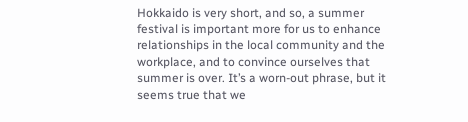Hokkaido is very short, and so, a summer festival is important more for us to enhance relationships in the local community and the workplace, and to convince ourselves that summer is over. It’s a worn-out phrase, but it seems true that we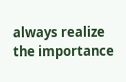always realize the importance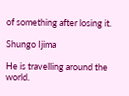of something after losing it.

Shungo Ijima

He is travelling around the world.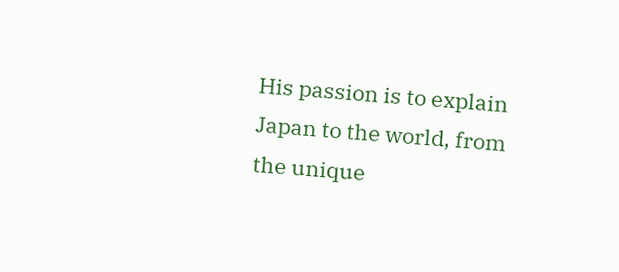His passion is to explain Japan to the world, from the unique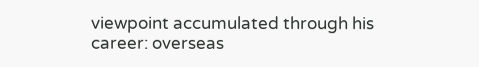viewpoint accumulated through his career: overseas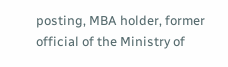posting, MBA holder, former official of the Ministry of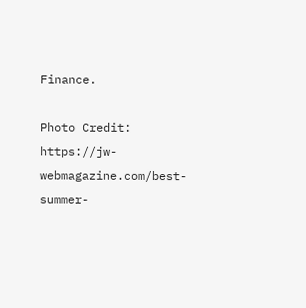Finance.

Photo Credit: https://jw-webmagazine.com/best-summer-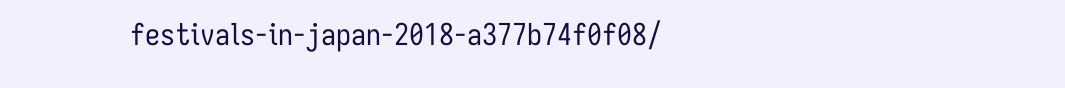festivals-in-japan-2018-a377b74f0f08/